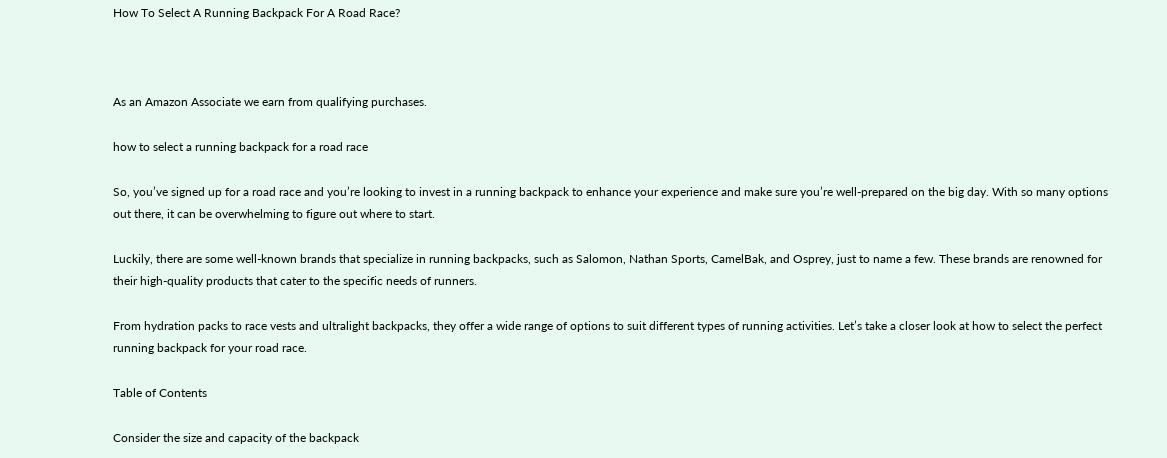How To Select A Running Backpack For A Road Race?



As an Amazon Associate we earn from qualifying purchases.

how to select a running backpack for a road race

So, you’ve signed up for a road race and you’re looking to invest in a running backpack to enhance your experience and make sure you’re well-prepared on the big day. With so many options out there, it can be overwhelming to figure out where to start.

Luckily, there are some well-known brands that specialize in running backpacks, such as Salomon, Nathan Sports, CamelBak, and Osprey, just to name a few. These brands are renowned for their high-quality products that cater to the specific needs of runners.

From hydration packs to race vests and ultralight backpacks, they offer a wide range of options to suit different types of running activities. Let’s take a closer look at how to select the perfect running backpack for your road race.

Table of Contents

Consider the size and capacity of the backpack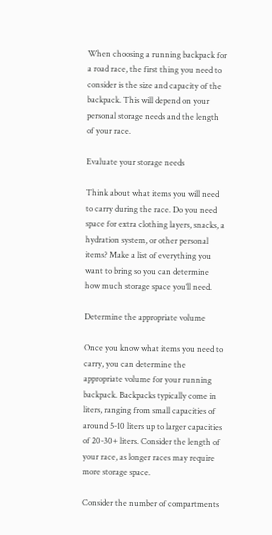When choosing a running backpack for a road race, the first thing you need to consider is the size and capacity of the backpack. This will depend on your personal storage needs and the length of your race.

Evaluate your storage needs

Think about what items you will need to carry during the race. Do you need space for extra clothing layers, snacks, a hydration system, or other personal items? Make a list of everything you want to bring so you can determine how much storage space you’ll need.

Determine the appropriate volume

Once you know what items you need to carry, you can determine the appropriate volume for your running backpack. Backpacks typically come in liters, ranging from small capacities of around 5-10 liters up to larger capacities of 20-30+ liters. Consider the length of your race, as longer races may require more storage space.

Consider the number of compartments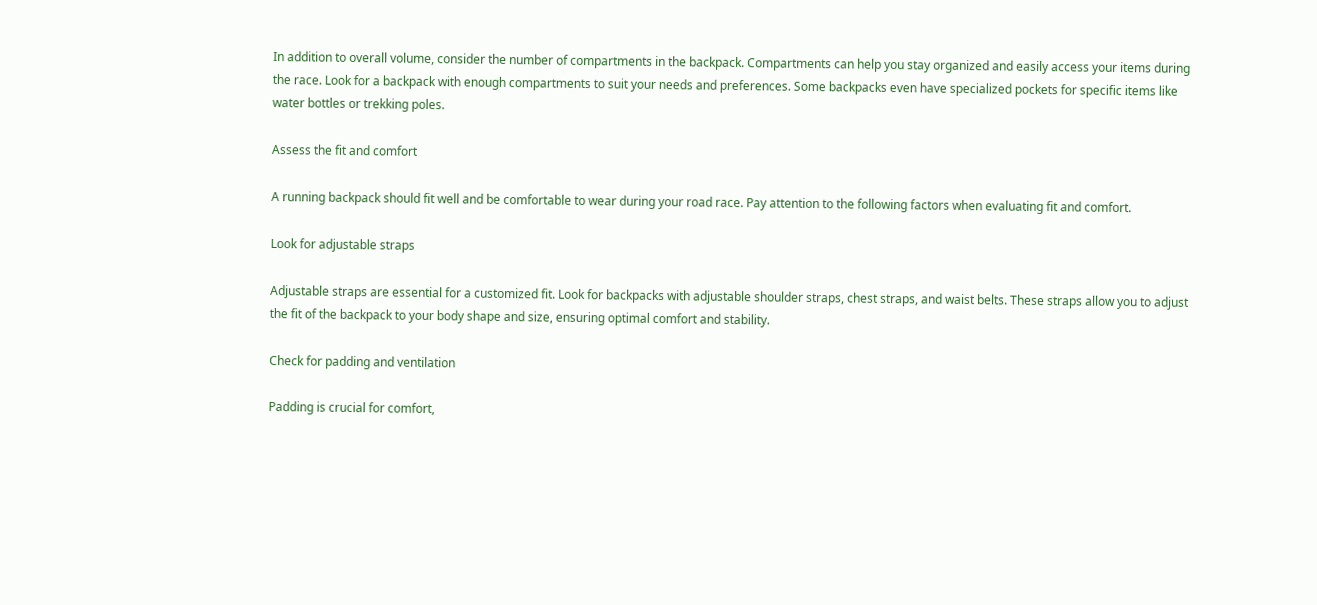In addition to overall volume, consider the number of compartments in the backpack. Compartments can help you stay organized and easily access your items during the race. Look for a backpack with enough compartments to suit your needs and preferences. Some backpacks even have specialized pockets for specific items like water bottles or trekking poles.

Assess the fit and comfort

A running backpack should fit well and be comfortable to wear during your road race. Pay attention to the following factors when evaluating fit and comfort.

Look for adjustable straps

Adjustable straps are essential for a customized fit. Look for backpacks with adjustable shoulder straps, chest straps, and waist belts. These straps allow you to adjust the fit of the backpack to your body shape and size, ensuring optimal comfort and stability.

Check for padding and ventilation

Padding is crucial for comfort,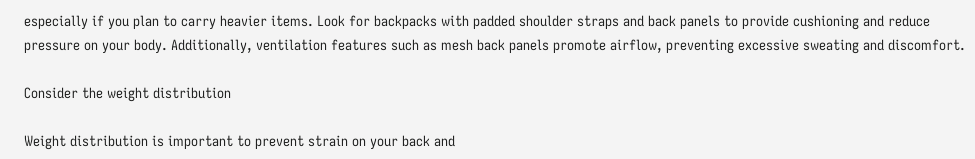especially if you plan to carry heavier items. Look for backpacks with padded shoulder straps and back panels to provide cushioning and reduce pressure on your body. Additionally, ventilation features such as mesh back panels promote airflow, preventing excessive sweating and discomfort.

Consider the weight distribution

Weight distribution is important to prevent strain on your back and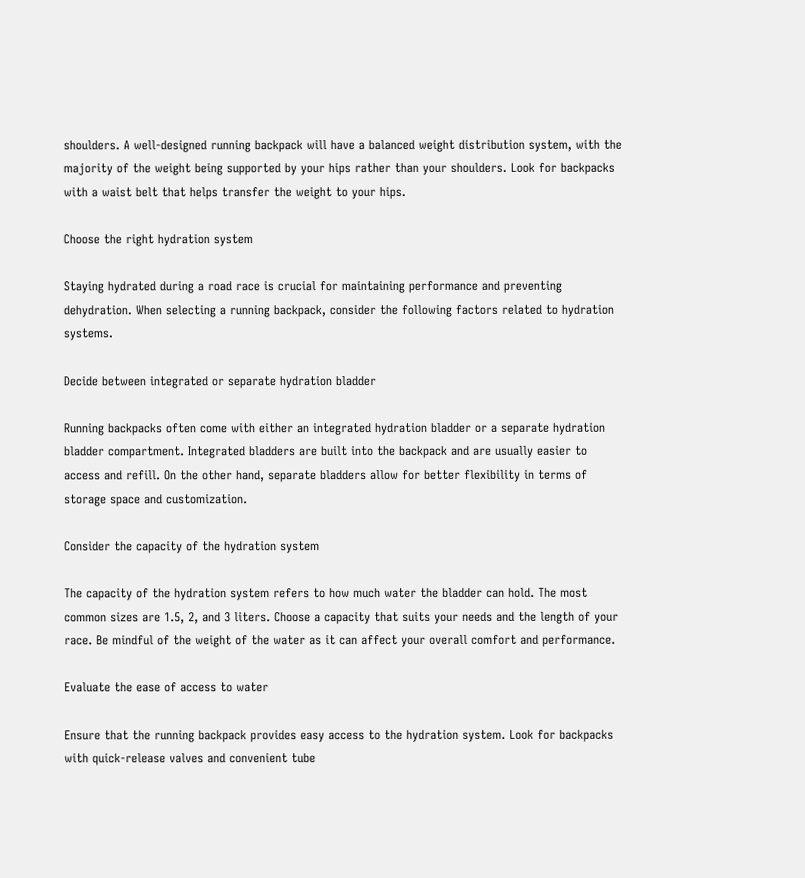shoulders. A well-designed running backpack will have a balanced weight distribution system, with the majority of the weight being supported by your hips rather than your shoulders. Look for backpacks with a waist belt that helps transfer the weight to your hips.

Choose the right hydration system

Staying hydrated during a road race is crucial for maintaining performance and preventing dehydration. When selecting a running backpack, consider the following factors related to hydration systems.

Decide between integrated or separate hydration bladder

Running backpacks often come with either an integrated hydration bladder or a separate hydration bladder compartment. Integrated bladders are built into the backpack and are usually easier to access and refill. On the other hand, separate bladders allow for better flexibility in terms of storage space and customization.

Consider the capacity of the hydration system

The capacity of the hydration system refers to how much water the bladder can hold. The most common sizes are 1.5, 2, and 3 liters. Choose a capacity that suits your needs and the length of your race. Be mindful of the weight of the water as it can affect your overall comfort and performance.

Evaluate the ease of access to water

Ensure that the running backpack provides easy access to the hydration system. Look for backpacks with quick-release valves and convenient tube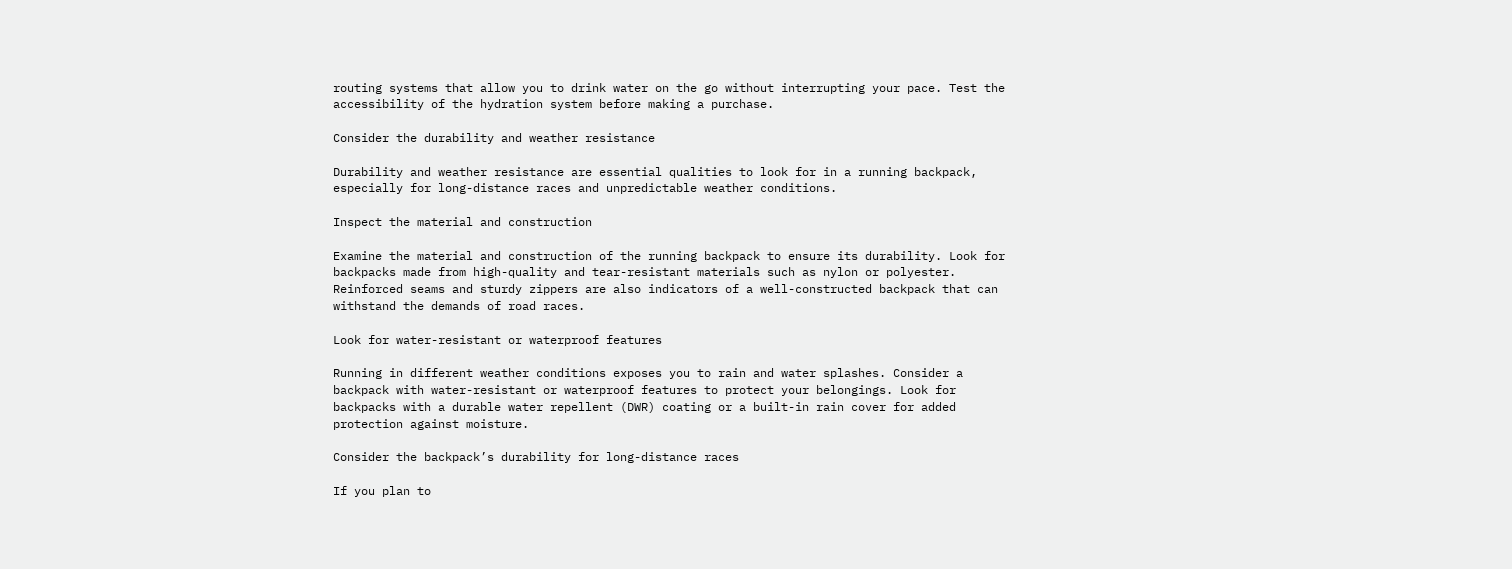routing systems that allow you to drink water on the go without interrupting your pace. Test the accessibility of the hydration system before making a purchase.

Consider the durability and weather resistance

Durability and weather resistance are essential qualities to look for in a running backpack, especially for long-distance races and unpredictable weather conditions.

Inspect the material and construction

Examine the material and construction of the running backpack to ensure its durability. Look for backpacks made from high-quality and tear-resistant materials such as nylon or polyester. Reinforced seams and sturdy zippers are also indicators of a well-constructed backpack that can withstand the demands of road races.

Look for water-resistant or waterproof features

Running in different weather conditions exposes you to rain and water splashes. Consider a backpack with water-resistant or waterproof features to protect your belongings. Look for backpacks with a durable water repellent (DWR) coating or a built-in rain cover for added protection against moisture.

Consider the backpack’s durability for long-distance races

If you plan to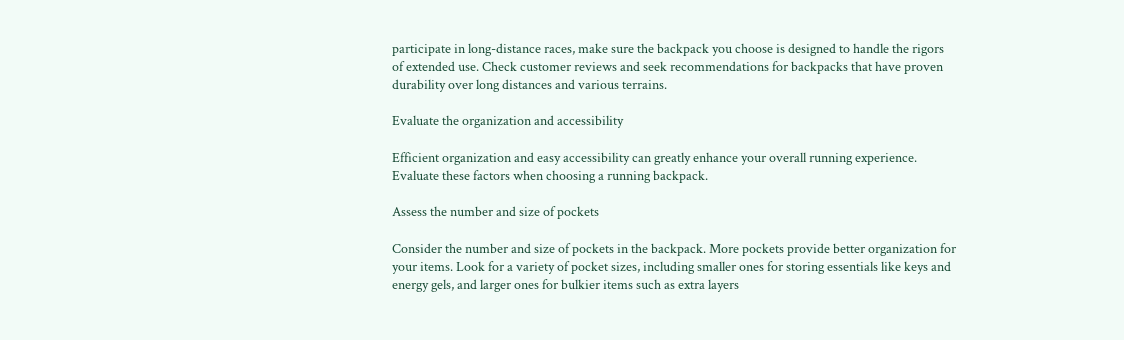participate in long-distance races, make sure the backpack you choose is designed to handle the rigors of extended use. Check customer reviews and seek recommendations for backpacks that have proven durability over long distances and various terrains.

Evaluate the organization and accessibility

Efficient organization and easy accessibility can greatly enhance your overall running experience. Evaluate these factors when choosing a running backpack.

Assess the number and size of pockets

Consider the number and size of pockets in the backpack. More pockets provide better organization for your items. Look for a variety of pocket sizes, including smaller ones for storing essentials like keys and energy gels, and larger ones for bulkier items such as extra layers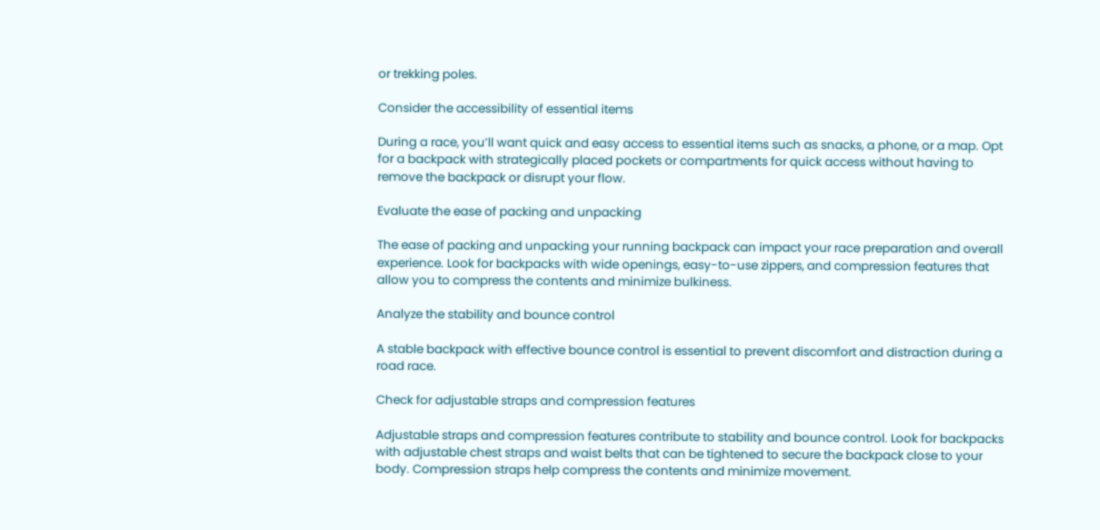or trekking poles.

Consider the accessibility of essential items

During a race, you’ll want quick and easy access to essential items such as snacks, a phone, or a map. Opt for a backpack with strategically placed pockets or compartments for quick access without having to remove the backpack or disrupt your flow.

Evaluate the ease of packing and unpacking

The ease of packing and unpacking your running backpack can impact your race preparation and overall experience. Look for backpacks with wide openings, easy-to-use zippers, and compression features that allow you to compress the contents and minimize bulkiness.

Analyze the stability and bounce control

A stable backpack with effective bounce control is essential to prevent discomfort and distraction during a road race.

Check for adjustable straps and compression features

Adjustable straps and compression features contribute to stability and bounce control. Look for backpacks with adjustable chest straps and waist belts that can be tightened to secure the backpack close to your body. Compression straps help compress the contents and minimize movement.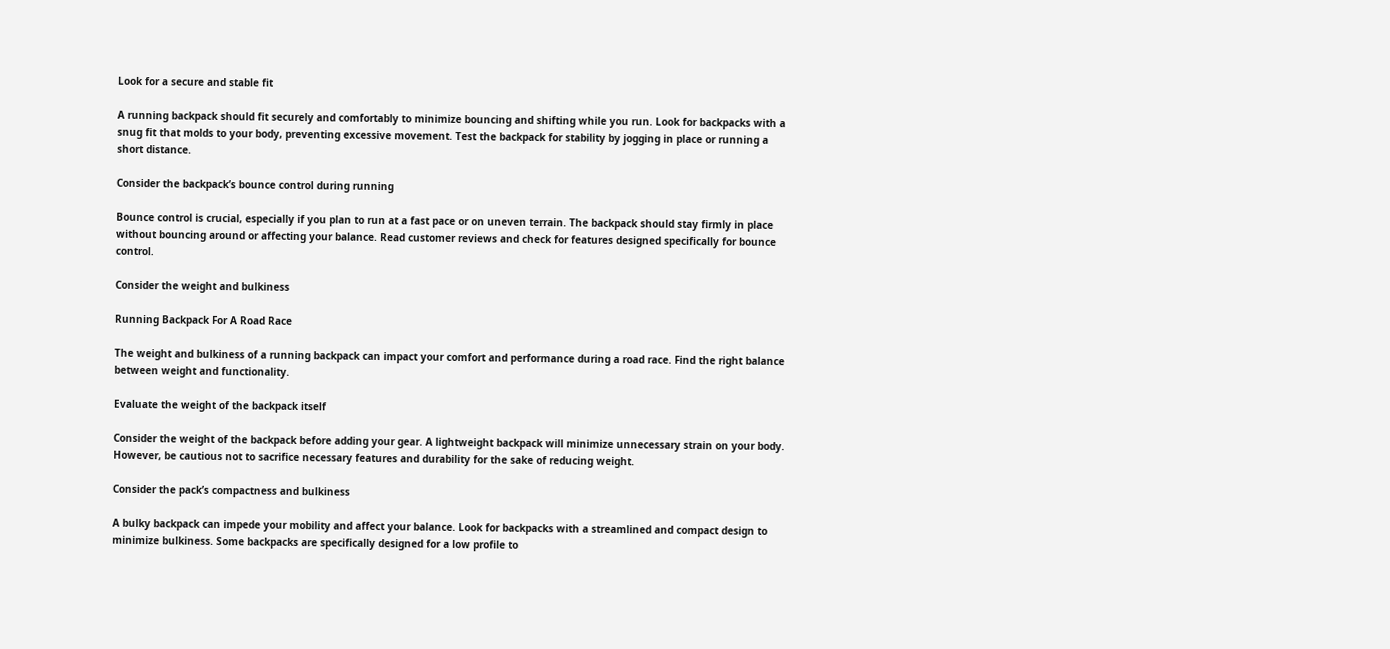Look for a secure and stable fit

A running backpack should fit securely and comfortably to minimize bouncing and shifting while you run. Look for backpacks with a snug fit that molds to your body, preventing excessive movement. Test the backpack for stability by jogging in place or running a short distance.

Consider the backpack’s bounce control during running

Bounce control is crucial, especially if you plan to run at a fast pace or on uneven terrain. The backpack should stay firmly in place without bouncing around or affecting your balance. Read customer reviews and check for features designed specifically for bounce control.

Consider the weight and bulkiness

Running Backpack For A Road Race

The weight and bulkiness of a running backpack can impact your comfort and performance during a road race. Find the right balance between weight and functionality.

Evaluate the weight of the backpack itself

Consider the weight of the backpack before adding your gear. A lightweight backpack will minimize unnecessary strain on your body. However, be cautious not to sacrifice necessary features and durability for the sake of reducing weight.

Consider the pack’s compactness and bulkiness

A bulky backpack can impede your mobility and affect your balance. Look for backpacks with a streamlined and compact design to minimize bulkiness. Some backpacks are specifically designed for a low profile to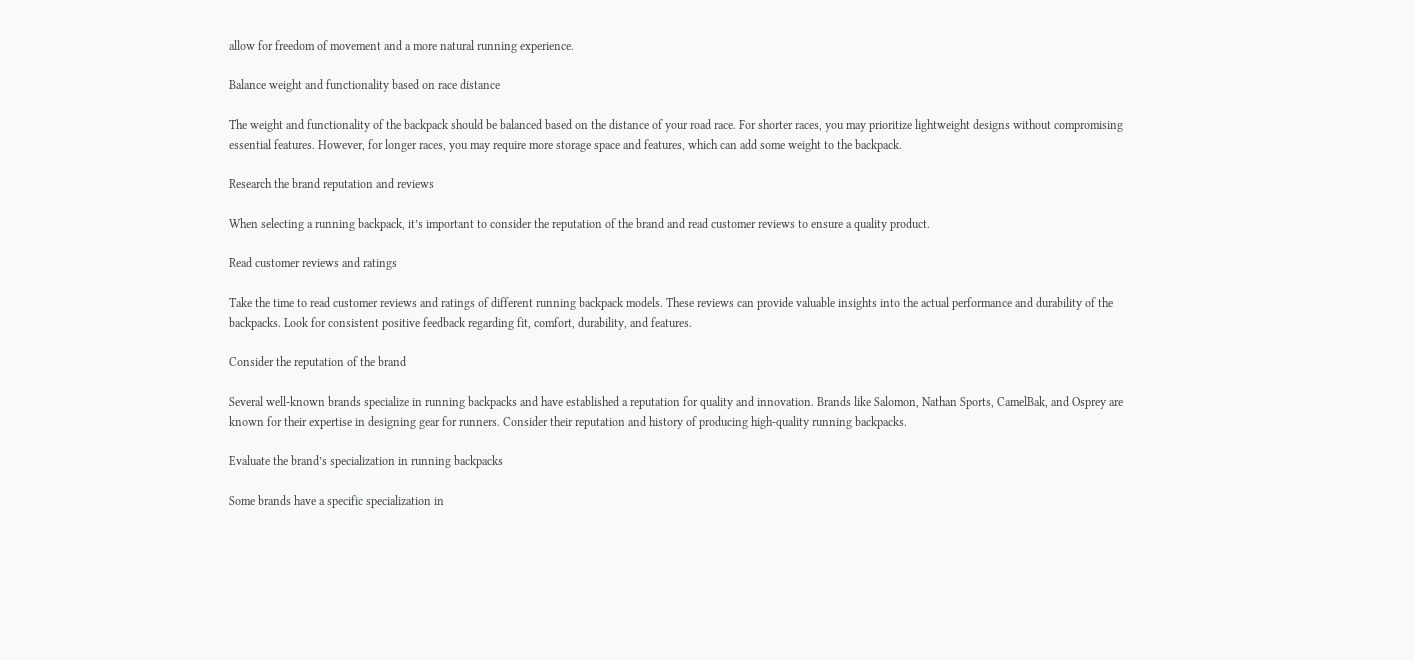allow for freedom of movement and a more natural running experience.

Balance weight and functionality based on race distance

The weight and functionality of the backpack should be balanced based on the distance of your road race. For shorter races, you may prioritize lightweight designs without compromising essential features. However, for longer races, you may require more storage space and features, which can add some weight to the backpack.

Research the brand reputation and reviews

When selecting a running backpack, it’s important to consider the reputation of the brand and read customer reviews to ensure a quality product.

Read customer reviews and ratings

Take the time to read customer reviews and ratings of different running backpack models. These reviews can provide valuable insights into the actual performance and durability of the backpacks. Look for consistent positive feedback regarding fit, comfort, durability, and features.

Consider the reputation of the brand

Several well-known brands specialize in running backpacks and have established a reputation for quality and innovation. Brands like Salomon, Nathan Sports, CamelBak, and Osprey are known for their expertise in designing gear for runners. Consider their reputation and history of producing high-quality running backpacks.

Evaluate the brand’s specialization in running backpacks

Some brands have a specific specialization in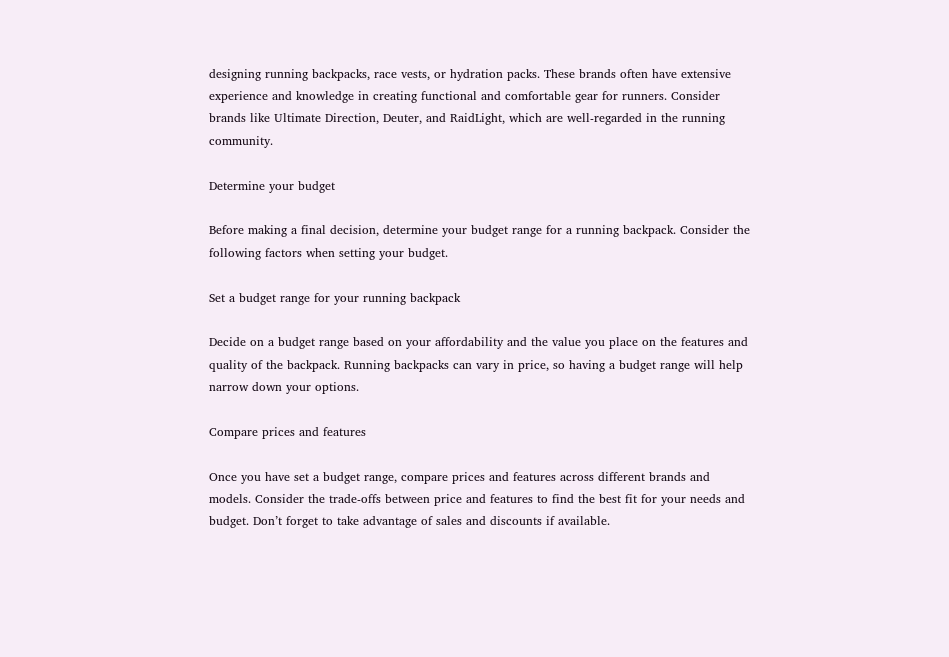designing running backpacks, race vests, or hydration packs. These brands often have extensive experience and knowledge in creating functional and comfortable gear for runners. Consider brands like Ultimate Direction, Deuter, and RaidLight, which are well-regarded in the running community.

Determine your budget

Before making a final decision, determine your budget range for a running backpack. Consider the following factors when setting your budget.

Set a budget range for your running backpack

Decide on a budget range based on your affordability and the value you place on the features and quality of the backpack. Running backpacks can vary in price, so having a budget range will help narrow down your options.

Compare prices and features

Once you have set a budget range, compare prices and features across different brands and models. Consider the trade-offs between price and features to find the best fit for your needs and budget. Don’t forget to take advantage of sales and discounts if available.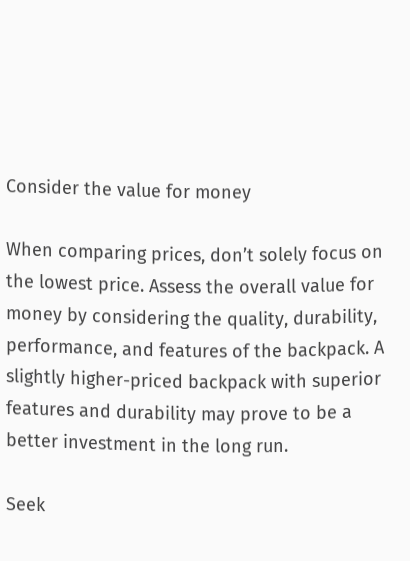Consider the value for money

When comparing prices, don’t solely focus on the lowest price. Assess the overall value for money by considering the quality, durability, performance, and features of the backpack. A slightly higher-priced backpack with superior features and durability may prove to be a better investment in the long run.

Seek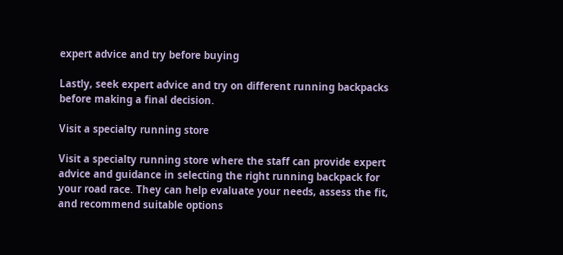expert advice and try before buying

Lastly, seek expert advice and try on different running backpacks before making a final decision.

Visit a specialty running store

Visit a specialty running store where the staff can provide expert advice and guidance in selecting the right running backpack for your road race. They can help evaluate your needs, assess the fit, and recommend suitable options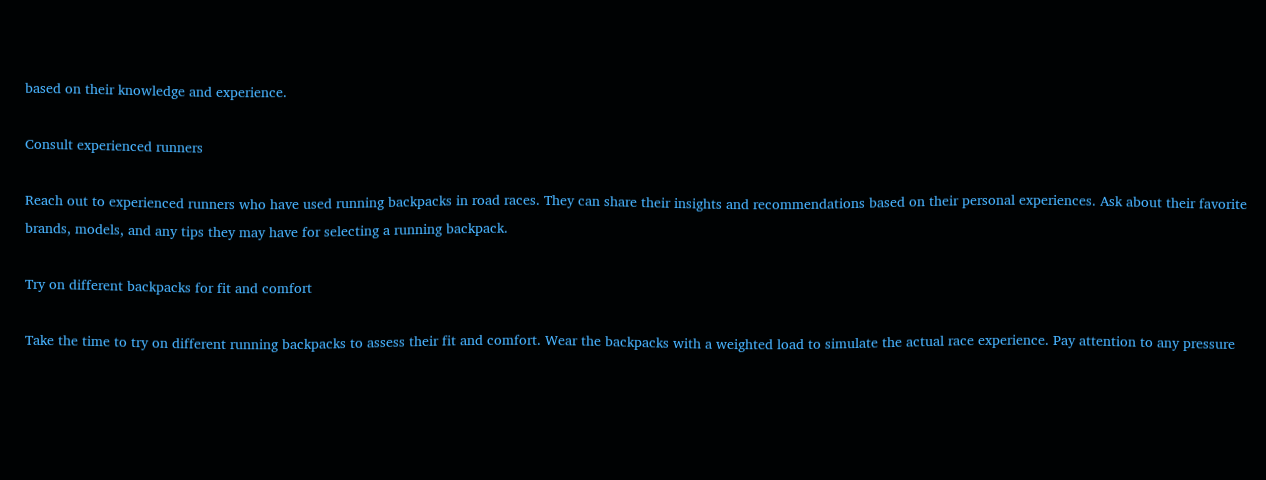based on their knowledge and experience.

Consult experienced runners

Reach out to experienced runners who have used running backpacks in road races. They can share their insights and recommendations based on their personal experiences. Ask about their favorite brands, models, and any tips they may have for selecting a running backpack.

Try on different backpacks for fit and comfort

Take the time to try on different running backpacks to assess their fit and comfort. Wear the backpacks with a weighted load to simulate the actual race experience. Pay attention to any pressure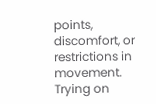points, discomfort, or restrictions in movement. Trying on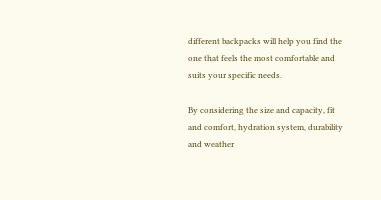different backpacks will help you find the one that feels the most comfortable and suits your specific needs.

By considering the size and capacity, fit and comfort, hydration system, durability and weather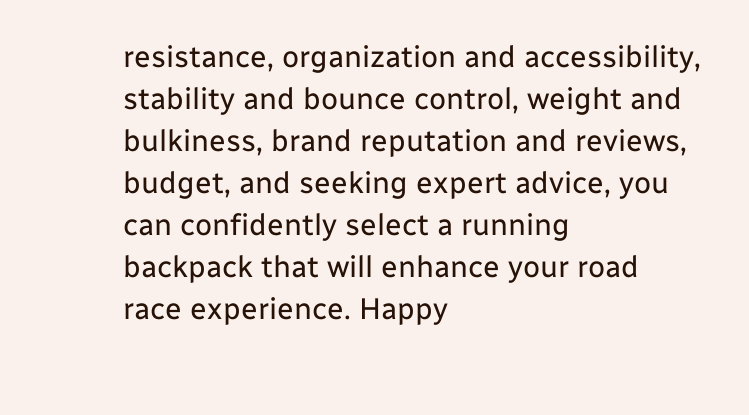resistance, organization and accessibility, stability and bounce control, weight and bulkiness, brand reputation and reviews, budget, and seeking expert advice, you can confidently select a running backpack that will enhance your road race experience. Happy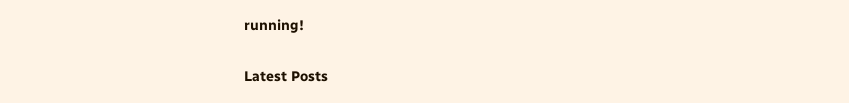running!

Latest Posts